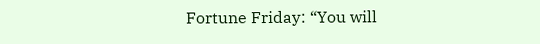Fortune Friday: “You will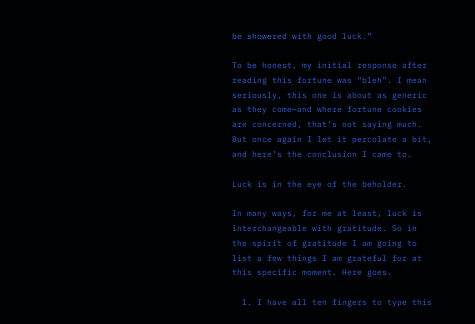be showered with good luck.”

To be honest, my initial response after reading this fortune was “bleh”. I mean seriously, this one is about as generic as they come—and where fortune cookies are concerned, that’s not saying much. But once again I let it percolate a bit, and here’s the conclusion I came to.

Luck is in the eye of the beholder.

In many ways, for me at least, luck is interchangeable with gratitude. So in the spirit of gratitude I am going to list a few things I am grateful for at this specific moment. Here goes.

  1. I have all ten fingers to type this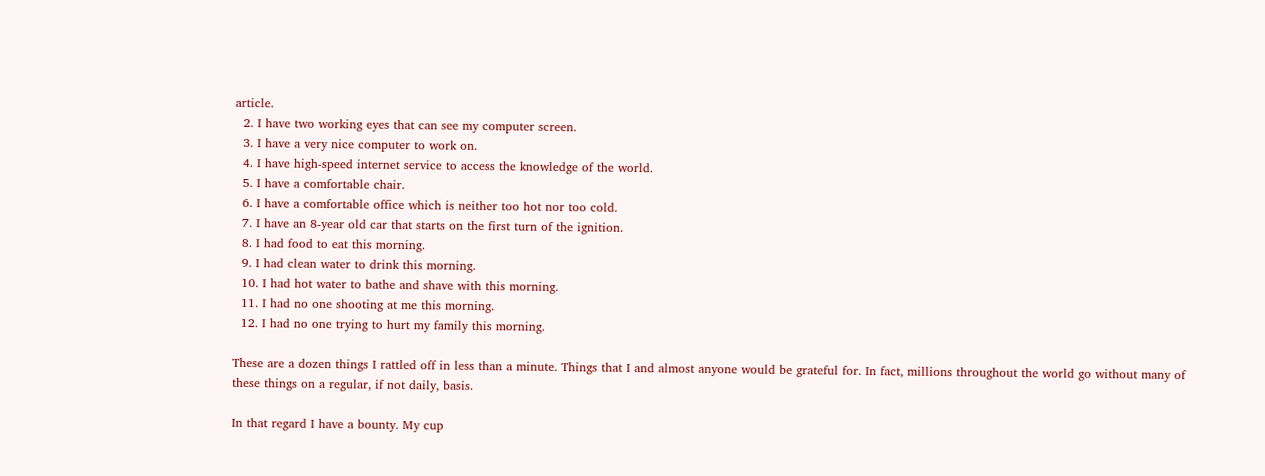article.
  2. I have two working eyes that can see my computer screen.
  3. I have a very nice computer to work on.
  4. I have high-speed internet service to access the knowledge of the world.
  5. I have a comfortable chair.
  6. I have a comfortable office which is neither too hot nor too cold.
  7. I have an 8-year old car that starts on the first turn of the ignition.
  8. I had food to eat this morning.
  9. I had clean water to drink this morning.
  10. I had hot water to bathe and shave with this morning.
  11. I had no one shooting at me this morning.
  12. I had no one trying to hurt my family this morning.

These are a dozen things I rattled off in less than a minute. Things that I and almost anyone would be grateful for. In fact, millions throughout the world go without many of these things on a regular, if not daily, basis.

In that regard I have a bounty. My cup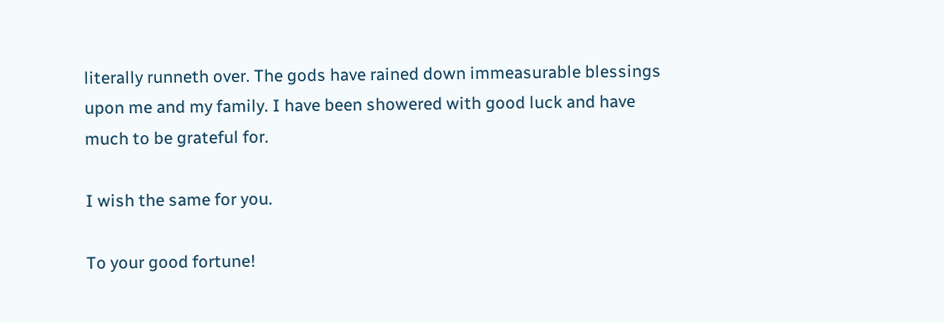literally runneth over. The gods have rained down immeasurable blessings upon me and my family. I have been showered with good luck and have much to be grateful for.

I wish the same for you.

To your good fortune!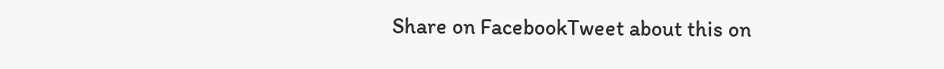Share on FacebookTweet about this on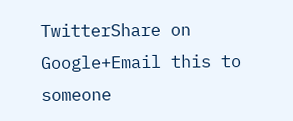TwitterShare on Google+Email this to someone